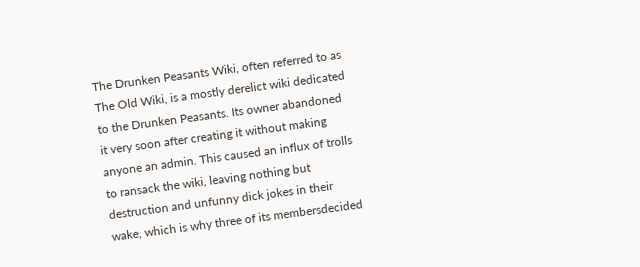The Drunken Peasants Wiki, often referred to as The Old Wiki, is a mostly derelict wiki dedicated to the Drunken Peasants. Its owner abandoned it very soon after creating it without making anyone an admin. This caused an influx of trolls to ransack the wiki, leaving nothing but destruction and unfunny dick jokes in their wake, which is why three of its membersdecided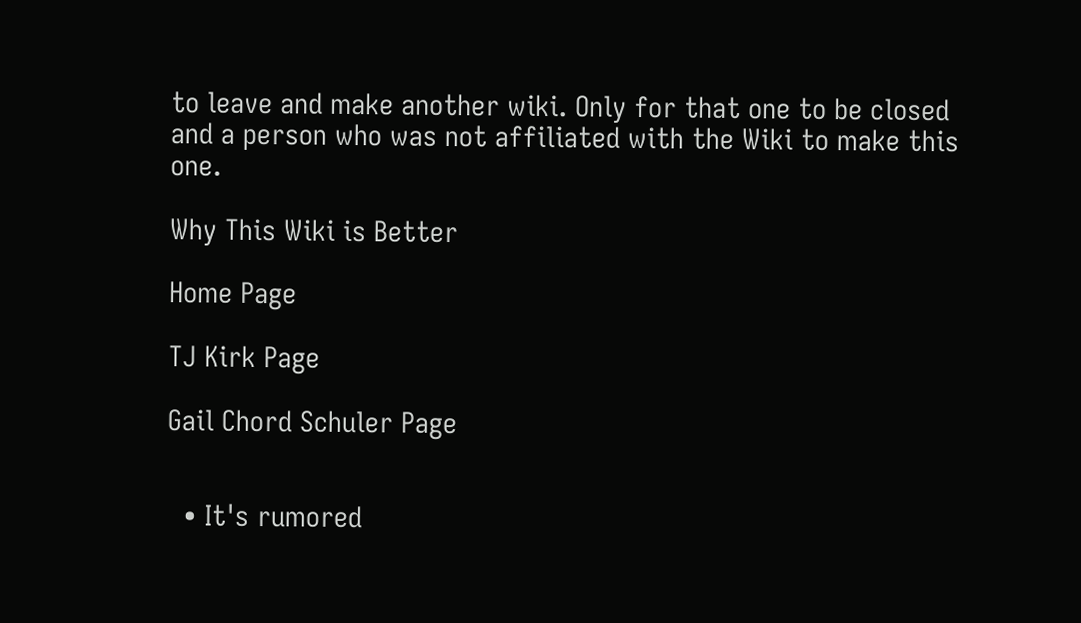to leave and make another wiki. Only for that one to be closed and a person who was not affiliated with the Wiki to make this one.

Why This Wiki is Better

Home Page

TJ Kirk Page

Gail Chord Schuler Page


  • It's rumored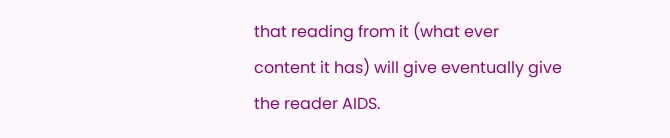that reading from it (what ever content it has) will give eventually give the reader AIDS.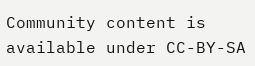Community content is available under CC-BY-SA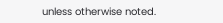unless otherwise noted.